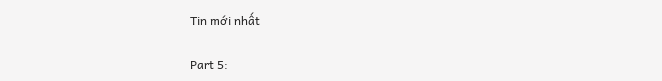Tin mới nhất

Part 5: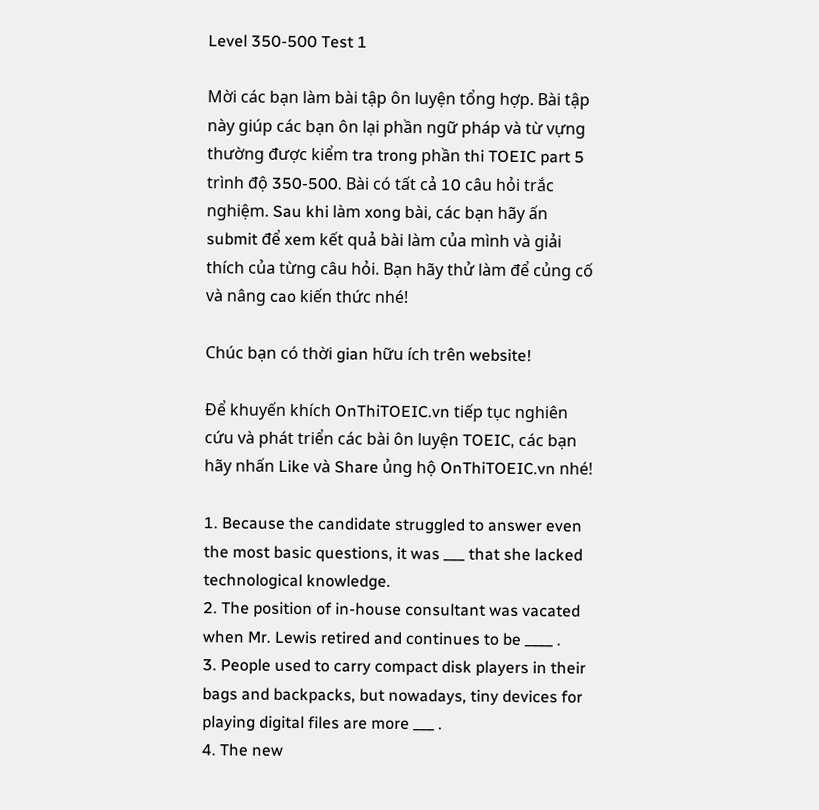Level 350-500 Test 1

Mời các bạn làm bài tập ôn luyện tổng hợp. Bài tập này giúp các bạn ôn lại phần ngữ pháp và từ vựng thường được kiểm tra trong phần thi TOEIC part 5 trình độ 350-500. Bài có tất cả 10 câu hỏi trắc nghiệm. Sau khi làm xong bài, các bạn hãy ấn submit để xem kết quả bài làm của mình và giải thích của từng câu hỏi. Bạn hãy thử làm để củng cố và nâng cao kiến thức nhé!

Chúc bạn có thời gian hữu ích trên website!

Để khuyến khích OnThiTOEIC.vn tiếp tục nghiên cứu và phát triển các bài ôn luyện TOEIC, các bạn hãy nhấn Like và Share ủng hộ OnThiTOEIC.vn nhé!

1. Because the candidate struggled to answer even the most basic questions, it was ___ that she lacked technological knowledge.
2. The position of in-house consultant was vacated when Mr. Lewis retired and continues to be ____ .
3. People used to carry compact disk players in their bags and backpacks, but nowadays, tiny devices for playing digital files are more ___ .
4. The new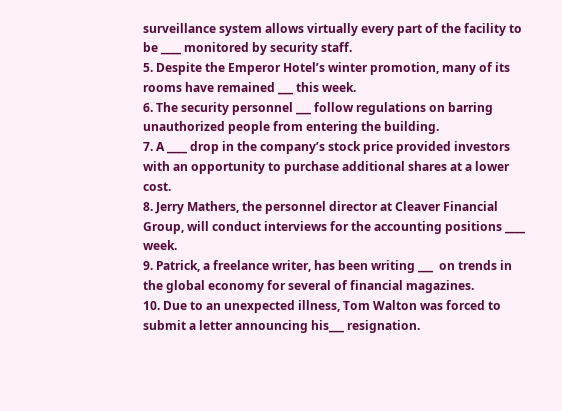surveillance system allows virtually every part of the facility to be ____ monitored by security staff.
5. Despite the Emperor Hotel’s winter promotion, many of its rooms have remained ___ this week.
6. The security personnel ___ follow regulations on barring unauthorized people from entering the building.
7. A ____ drop in the company’s stock price provided investors with an opportunity to purchase additional shares at a lower cost.
8. Jerry Mathers, the personnel director at Cleaver Financial Group, will conduct interviews for the accounting positions ____ week.
9. Patrick, a freelance writer, has been writing ___  on trends in the global economy for several of financial magazines.
10. Due to an unexpected illness, Tom Walton was forced to submit a letter announcing his___ resignation.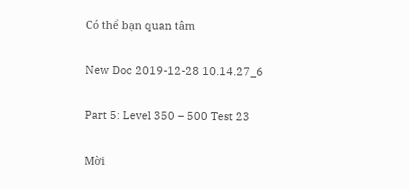Có thể bạn quan tâm

New Doc 2019-12-28 10.14.27_6

Part 5: Level 350 – 500 Test 23

Mời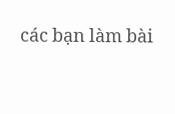các bạn làm bài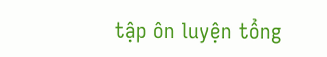tập ôn luyện tổng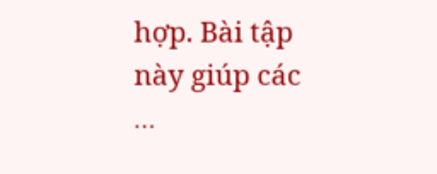hợp. Bài tập này giúp các …